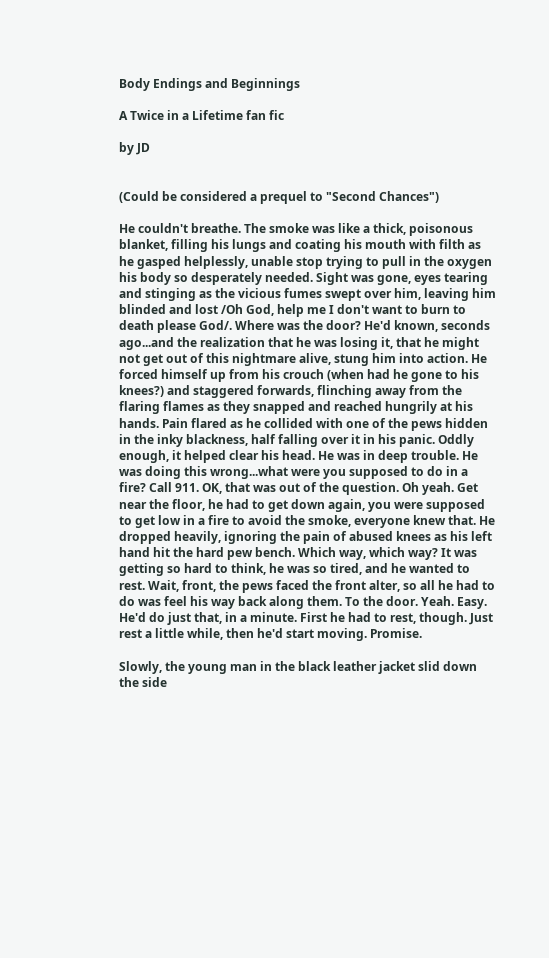Body Endings and Beginnings

A Twice in a Lifetime fan fic

by JD


(Could be considered a prequel to "Second Chances")

He couldn't breathe. The smoke was like a thick, poisonous blanket, filling his lungs and coating his mouth with filth as he gasped helplessly, unable stop trying to pull in the oxygen his body so desperately needed. Sight was gone, eyes tearing and stinging as the vicious fumes swept over him, leaving him blinded and lost /Oh God, help me I don't want to burn to death please God/. Where was the door? He'd known, seconds ago...and the realization that he was losing it, that he might not get out of this nightmare alive, stung him into action. He forced himself up from his crouch (when had he gone to his knees?) and staggered forwards, flinching away from the flaring flames as they snapped and reached hungrily at his hands. Pain flared as he collided with one of the pews hidden in the inky blackness, half falling over it in his panic. Oddly enough, it helped clear his head. He was in deep trouble. He was doing this wrong...what were you supposed to do in a fire? Call 911. OK, that was out of the question. Oh yeah. Get near the floor, he had to get down again, you were supposed to get low in a fire to avoid the smoke, everyone knew that. He dropped heavily, ignoring the pain of abused knees as his left hand hit the hard pew bench. Which way, which way? It was getting so hard to think, he was so tired, and he wanted to rest. Wait, front, the pews faced the front alter, so all he had to do was feel his way back along them. To the door. Yeah. Easy. He'd do just that, in a minute. First he had to rest, though. Just rest a little while, then he'd start moving. Promise.

Slowly, the young man in the black leather jacket slid down the side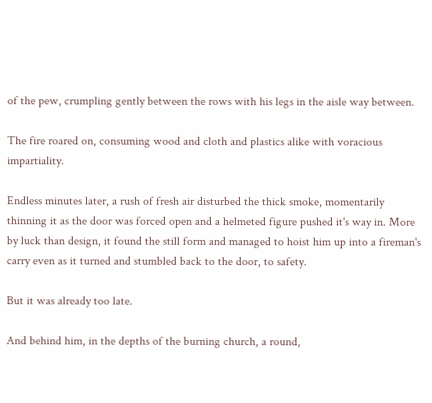of the pew, crumpling gently between the rows with his legs in the aisle way between.

The fire roared on, consuming wood and cloth and plastics alike with voracious impartiality.

Endless minutes later, a rush of fresh air disturbed the thick smoke, momentarily thinning it as the door was forced open and a helmeted figure pushed it's way in. More by luck than design, it found the still form and managed to hoist him up into a fireman's carry even as it turned and stumbled back to the door, to safety.

But it was already too late.

And behind him, in the depths of the burning church, a round,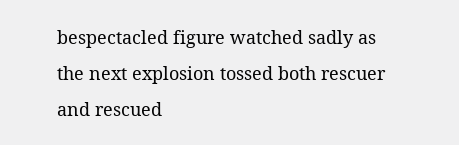bespectacled figure watched sadly as the next explosion tossed both rescuer and rescued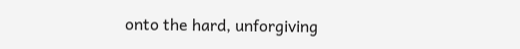onto the hard, unforgiving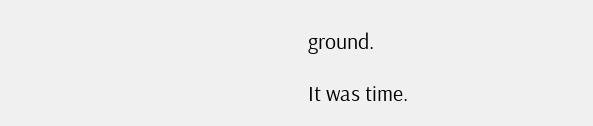ground.

It was time.